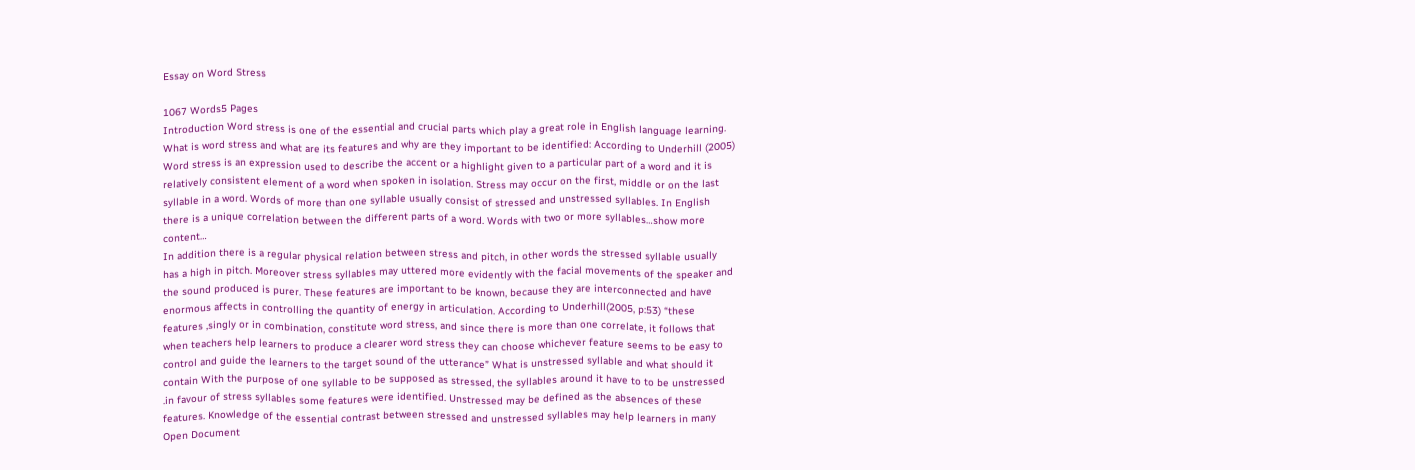Essay on Word Stress

1067 Words5 Pages
Introduction Word stress is one of the essential and crucial parts which play a great role in English language learning. What is word stress and what are its features and why are they important to be identified: According to Underhill (2005) Word stress is an expression used to describe the accent or a highlight given to a particular part of a word and it is relatively consistent element of a word when spoken in isolation. Stress may occur on the first, middle or on the last syllable in a word. Words of more than one syllable usually consist of stressed and unstressed syllables. In English there is a unique correlation between the different parts of a word. Words with two or more syllables…show more content…
In addition there is a regular physical relation between stress and pitch, in other words the stressed syllable usually has a high in pitch. Moreover stress syllables may uttered more evidently with the facial movements of the speaker and the sound produced is purer. These features are important to be known, because they are interconnected and have enormous affects in controlling the quantity of energy in articulation. According to Underhill(2005, p:53) “these features ,singly or in combination, constitute word stress, and since there is more than one correlate, it follows that when teachers help learners to produce a clearer word stress they can choose whichever feature seems to be easy to control and guide the learners to the target sound of the utterance” What is unstressed syllable and what should it contain With the purpose of one syllable to be supposed as stressed, the syllables around it have to to be unstressed .in favour of stress syllables some features were identified. Unstressed may be defined as the absences of these features. Knowledge of the essential contrast between stressed and unstressed syllables may help learners in many
Open Document